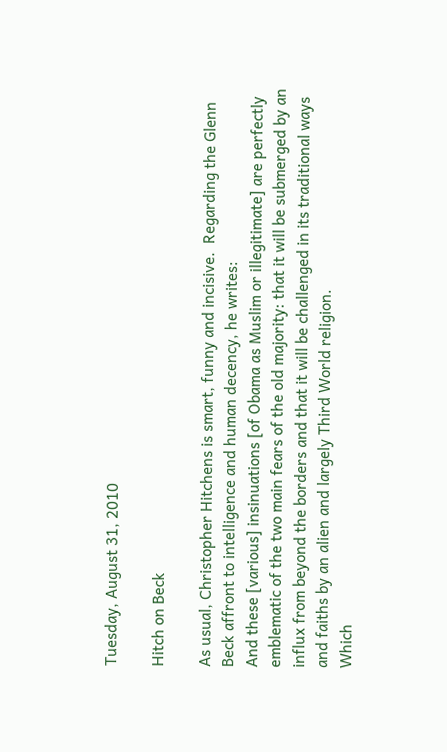Tuesday, August 31, 2010

Hitch on Beck

As usual, Christopher Hitchens is smart, funny and incisive.  Regarding the Glenn Beck affront to intelligence and human decency, he writes:
And these [various] insinuations [of Obama as Muslim or illegitimate] are perfectly emblematic of the two main fears of the old majority: that it will be submerged by an influx from beyond the borders and that it will be challenged in its traditional ways and faiths by an alien and largely Third World religion.
Which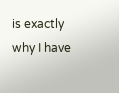is exactly why I have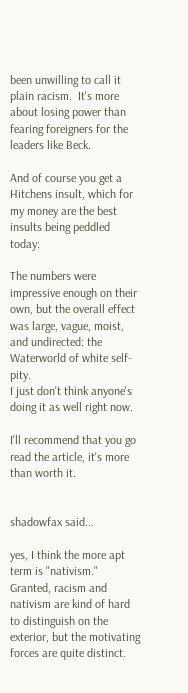been unwilling to call it plain racism.  It's more about losing power than fearing foreigners for the leaders like Beck.

And of course you get a Hitchens insult, which for my money are the best insults being peddled today:

The numbers were impressive enough on their own, but the overall effect was large, vague, moist, and undirected: the Waterworld of white self-pity.
I just don't think anyone's doing it as well right now.

I'll recommend that you go read the article, it's more than worth it.


shadowfax said...

yes, I think the more apt term is "nativism." Granted, racism and nativism are kind of hard to distinguish on the exterior, but the motivating forces are quite distinct.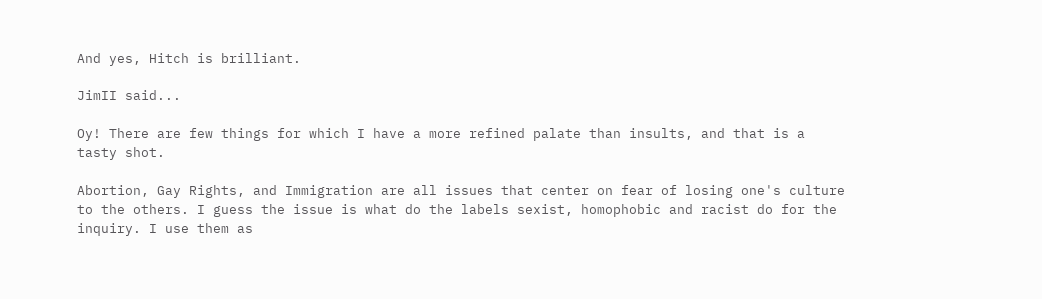And yes, Hitch is brilliant.

JimII said...

Oy! There are few things for which I have a more refined palate than insults, and that is a tasty shot.

Abortion, Gay Rights, and Immigration are all issues that center on fear of losing one's culture to the others. I guess the issue is what do the labels sexist, homophobic and racist do for the inquiry. I use them as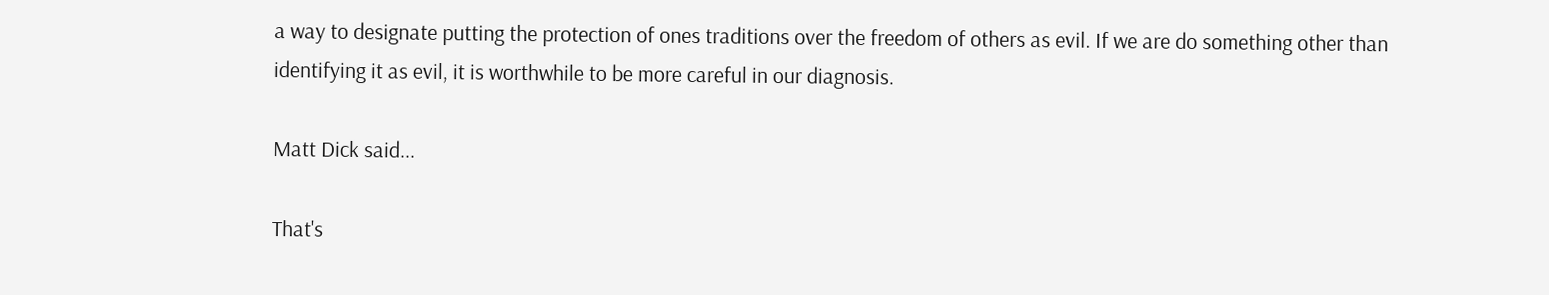a way to designate putting the protection of ones traditions over the freedom of others as evil. If we are do something other than identifying it as evil, it is worthwhile to be more careful in our diagnosis.

Matt Dick said...

That's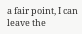a fair point, I can leave the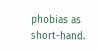phobias as short-hand.